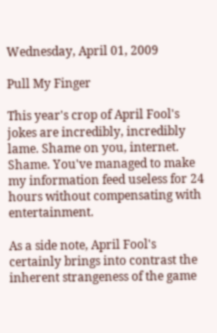Wednesday, April 01, 2009

Pull My Finger

This year's crop of April Fool's jokes are incredibly, incredibly lame. Shame on you, internet. Shame. You've managed to make my information feed useless for 24 hours without compensating with entertainment.

As a side note, April Fool's certainly brings into contrast the inherent strangeness of the game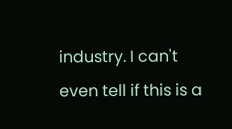industry. I can't even tell if this is a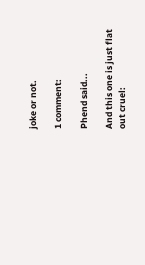joke or not.

1 comment:

Phend said...

And this one is just flat out cruel: